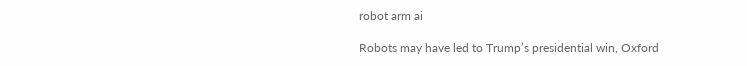robot arm ai

Robots may have led to Trump’s presidential win, Oxford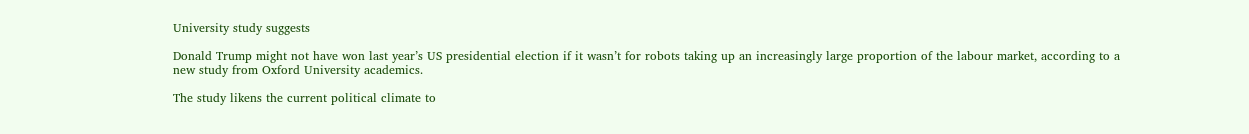University study suggests

Donald Trump might not have won last year’s US presidential election if it wasn’t for robots taking up an increasingly large proportion of the labour market, according to a new study from Oxford University academics.

The study likens the current political climate to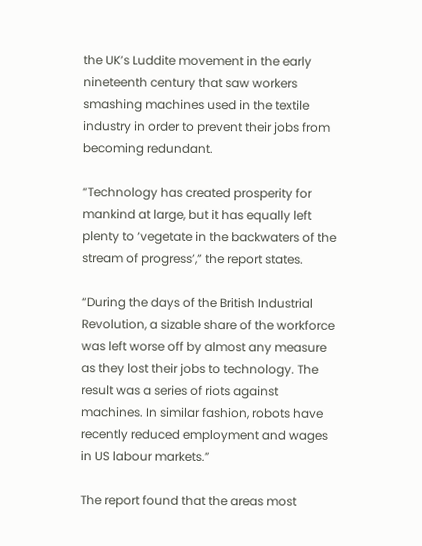the UK’s Luddite movement in the early nineteenth century that saw workers smashing machines used in the textile industry in order to prevent their jobs from becoming redundant.

“Technology has created prosperity for mankind at large, but it has equally left plenty to ‘vegetate in the backwaters of the stream of progress’,” the report states.

“During the days of the British Industrial Revolution, a sizable share of the workforce was left worse off by almost any measure as they lost their jobs to technology. The result was a series of riots against machines. In similar fashion, robots have recently reduced employment and wages in US labour markets.”

The report found that the areas most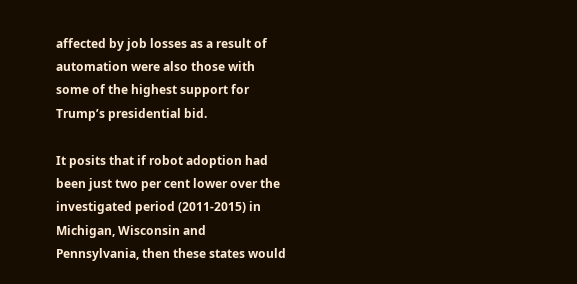affected by job losses as a result of automation were also those with some of the highest support for Trump’s presidential bid.

It posits that if robot adoption had been just two per cent lower over the investigated period (2011-2015) in Michigan, Wisconsin and Pennsylvania, then these states would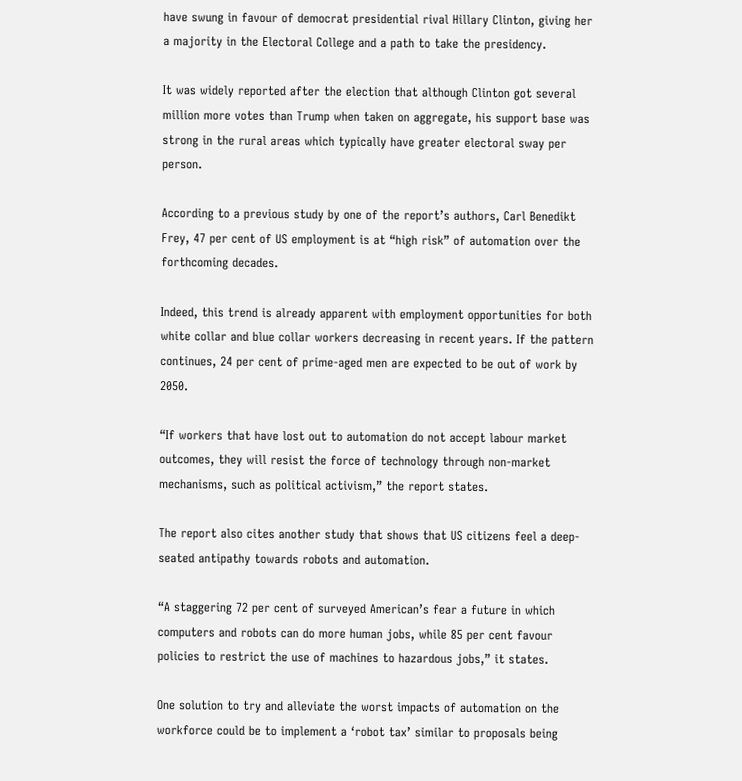have swung in favour of democrat presidential rival Hillary Clinton, giving her a majority in the Electoral College and a path to take the presidency.

It was widely reported after the election that although Clinton got several million more votes than Trump when taken on aggregate, his support base was strong in the rural areas which typically have greater electoral sway per person.

According to a previous study by one of the report’s authors, Carl Benedikt Frey, 47 per cent of US employment is at “high risk” of automation over the forthcoming decades.

Indeed, this trend is already apparent with employment opportunities for both white collar and blue collar workers decreasing in recent years. If the pattern continues, 24 per cent of prime-aged men are expected to be out of work by 2050.

“If workers that have lost out to automation do not accept labour market outcomes, they will resist the force of technology through non-market mechanisms, such as political activism,” the report states.

The report also cites another study that shows that US citizens feel a deep-seated antipathy towards robots and automation.

“A staggering 72 per cent of surveyed American’s fear a future in which computers and robots can do more human jobs, while 85 per cent favour policies to restrict the use of machines to hazardous jobs,” it states.

One solution to try and alleviate the worst impacts of automation on the workforce could be to implement a ‘robot tax’ similar to proposals being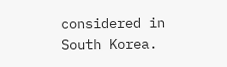considered in South Korea.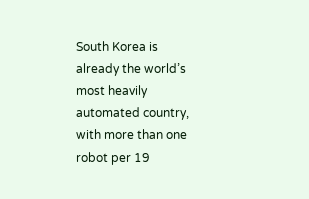South Korea is already the world’s most heavily automated country, with more than one robot per 19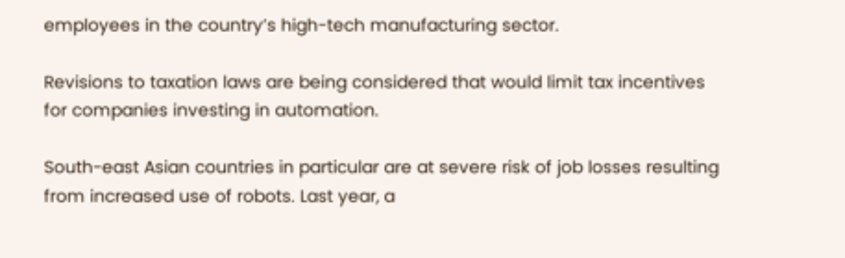employees in the country’s high-tech manufacturing sector.

Revisions to taxation laws are being considered that would limit tax incentives for companies investing in automation.

South-east Asian countries in particular are at severe risk of job losses resulting from increased use of robots. Last year, a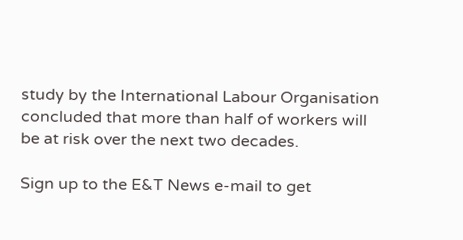study by the International Labour Organisation concluded that more than half of workers will be at risk over the next two decades.

Sign up to the E&T News e-mail to get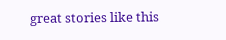great stories like this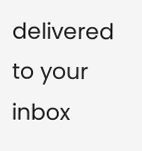delivered to your inbox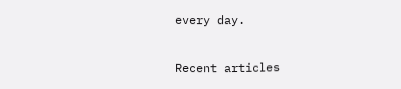every day.

Recent articles